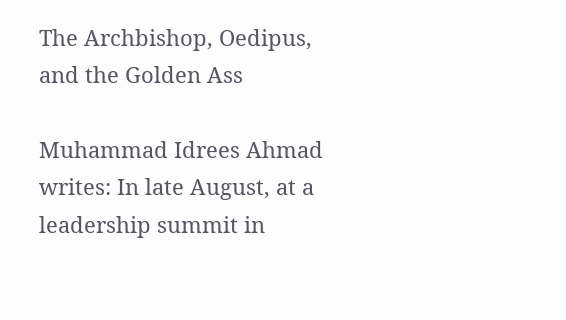The Archbishop, Oedipus, and the Golden Ass

Muhammad Idrees Ahmad writes: In late August, at a leadership summit in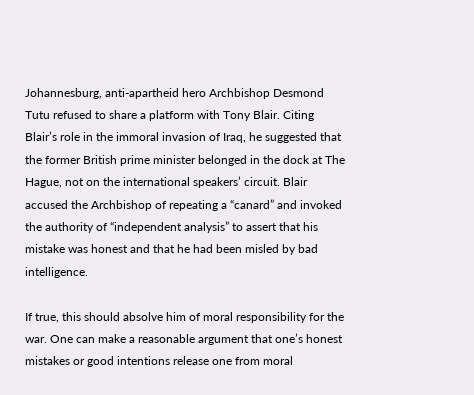Johannesburg, anti-apartheid hero Archbishop Desmond Tutu refused to share a platform with Tony Blair. Citing Blair’s role in the immoral invasion of Iraq, he suggested that the former British prime minister belonged in the dock at The Hague, not on the international speakers’ circuit. Blair accused the Archbishop of repeating a “canard” and invoked the authority of “independent analysis” to assert that his mistake was honest and that he had been misled by bad intelligence.

If true, this should absolve him of moral responsibility for the war. One can make a reasonable argument that one’s honest mistakes or good intentions release one from moral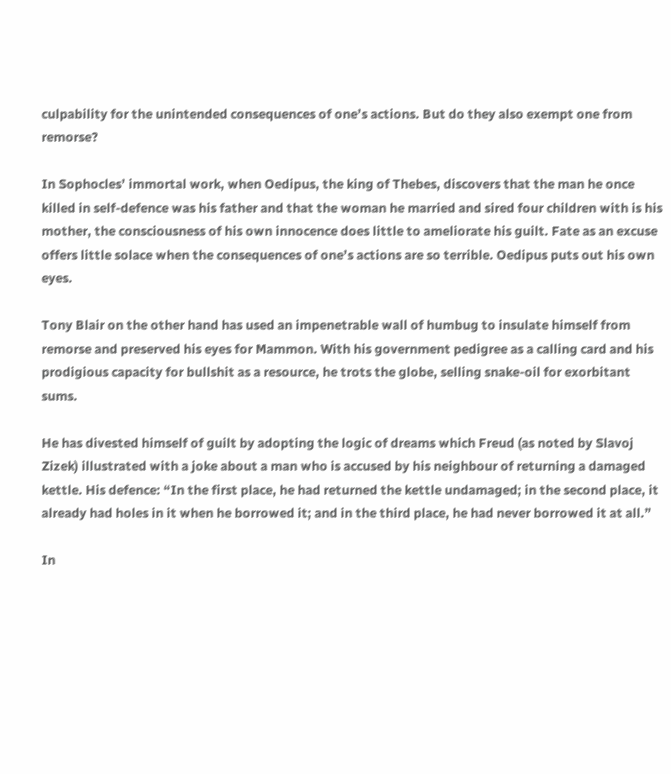culpability for the unintended consequences of one’s actions. But do they also exempt one from remorse?

In Sophocles’ immortal work, when Oedipus, the king of Thebes, discovers that the man he once killed in self-defence was his father and that the woman he married and sired four children with is his mother, the consciousness of his own innocence does little to ameliorate his guilt. Fate as an excuse offers little solace when the consequences of one’s actions are so terrible. Oedipus puts out his own eyes.

Tony Blair on the other hand has used an impenetrable wall of humbug to insulate himself from remorse and preserved his eyes for Mammon. With his government pedigree as a calling card and his prodigious capacity for bullshit as a resource, he trots the globe, selling snake-oil for exorbitant sums.

He has divested himself of guilt by adopting the logic of dreams which Freud (as noted by Slavoj Zizek) illustrated with a joke about a man who is accused by his neighbour of returning a damaged kettle. His defence: “In the first place, he had returned the kettle undamaged; in the second place, it already had holes in it when he borrowed it; and in the third place, he had never borrowed it at all.”

In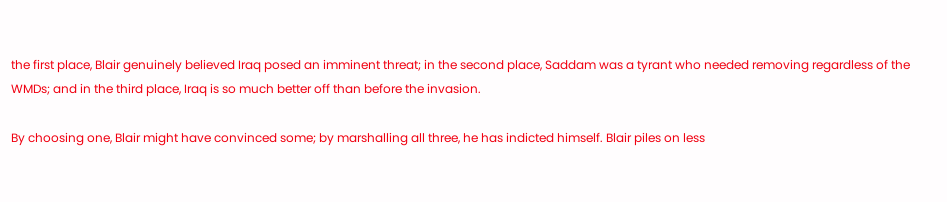the first place, Blair genuinely believed Iraq posed an imminent threat; in the second place, Saddam was a tyrant who needed removing regardless of the WMDs; and in the third place, Iraq is so much better off than before the invasion.

By choosing one, Blair might have convinced some; by marshalling all three, he has indicted himself. Blair piles on less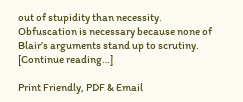out of stupidity than necessity. Obfuscation is necessary because none of Blair’s arguments stand up to scrutiny. [Continue reading…]

Print Friendly, PDF & Email